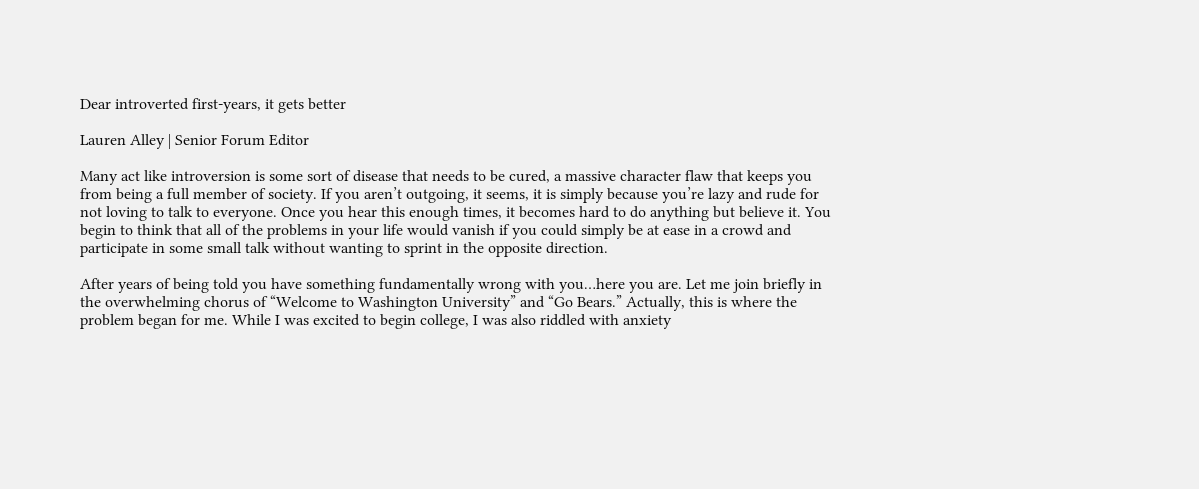Dear introverted first-years, it gets better

Lauren Alley | Senior Forum Editor

Many act like introversion is some sort of disease that needs to be cured, a massive character flaw that keeps you from being a full member of society. If you aren’t outgoing, it seems, it is simply because you’re lazy and rude for not loving to talk to everyone. Once you hear this enough times, it becomes hard to do anything but believe it. You begin to think that all of the problems in your life would vanish if you could simply be at ease in a crowd and participate in some small talk without wanting to sprint in the opposite direction.

After years of being told you have something fundamentally wrong with you…here you are. Let me join briefly in the overwhelming chorus of “Welcome to Washington University” and “Go Bears.” Actually, this is where the problem began for me. While I was excited to begin college, I was also riddled with anxiety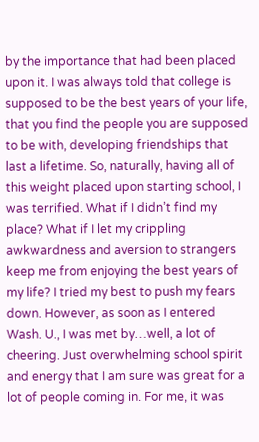by the importance that had been placed upon it. I was always told that college is supposed to be the best years of your life, that you find the people you are supposed to be with, developing friendships that last a lifetime. So, naturally, having all of this weight placed upon starting school, I was terrified. What if I didn’t find my place? What if I let my crippling awkwardness and aversion to strangers keep me from enjoying the best years of my life? I tried my best to push my fears down. However, as soon as I entered Wash. U., I was met by…well, a lot of cheering. Just overwhelming school spirit and energy that I am sure was great for a lot of people coming in. For me, it was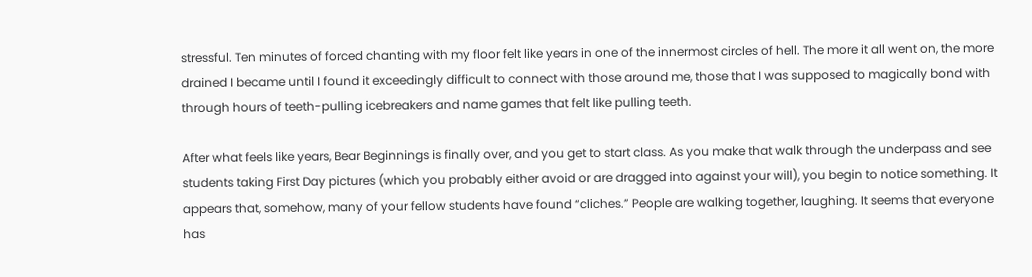stressful. Ten minutes of forced chanting with my floor felt like years in one of the innermost circles of hell. The more it all went on, the more drained I became until I found it exceedingly difficult to connect with those around me, those that I was supposed to magically bond with through hours of teeth-pulling icebreakers and name games that felt like pulling teeth.

After what feels like years, Bear Beginnings is finally over, and you get to start class. As you make that walk through the underpass and see students taking First Day pictures (which you probably either avoid or are dragged into against your will), you begin to notice something. It appears that, somehow, many of your fellow students have found “cliches.” People are walking together, laughing. It seems that everyone has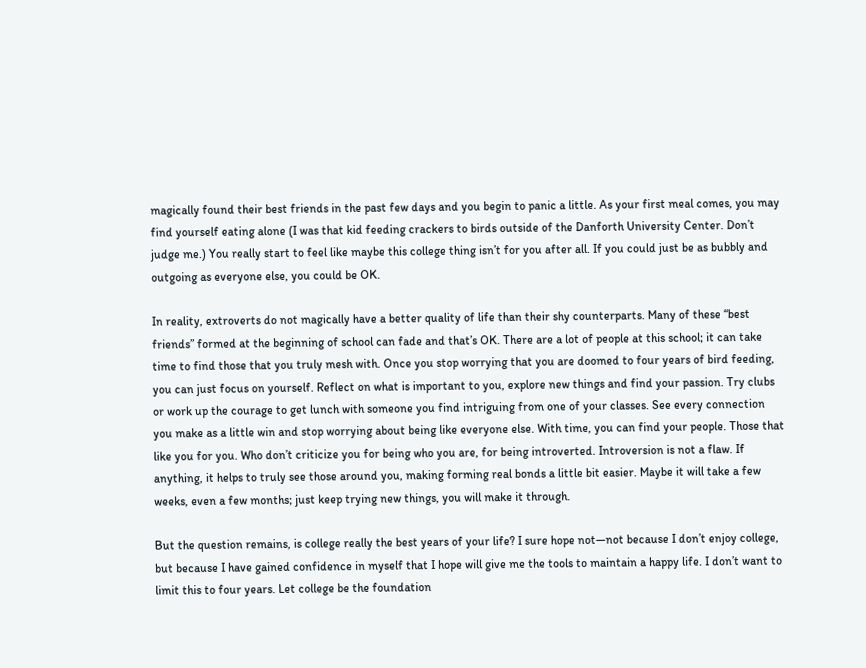magically found their best friends in the past few days and you begin to panic a little. As your first meal comes, you may find yourself eating alone (I was that kid feeding crackers to birds outside of the Danforth University Center. Don’t judge me.) You really start to feel like maybe this college thing isn’t for you after all. If you could just be as bubbly and outgoing as everyone else, you could be OK.

In reality, extroverts do not magically have a better quality of life than their shy counterparts. Many of these “best friends” formed at the beginning of school can fade and that’s OK. There are a lot of people at this school; it can take time to find those that you truly mesh with. Once you stop worrying that you are doomed to four years of bird feeding, you can just focus on yourself. Reflect on what is important to you, explore new things and find your passion. Try clubs or work up the courage to get lunch with someone you find intriguing from one of your classes. See every connection you make as a little win and stop worrying about being like everyone else. With time, you can find your people. Those that like you for you. Who don’t criticize you for being who you are, for being introverted. Introversion is not a flaw. If anything, it helps to truly see those around you, making forming real bonds a little bit easier. Maybe it will take a few weeks, even a few months; just keep trying new things, you will make it through.

But the question remains, is college really the best years of your life? I sure hope not—not because I don’t enjoy college, but because I have gained confidence in myself that I hope will give me the tools to maintain a happy life. I don’t want to limit this to four years. Let college be the foundation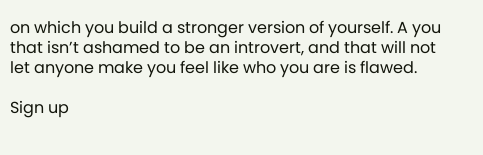on which you build a stronger version of yourself. A you that isn’t ashamed to be an introvert, and that will not let anyone make you feel like who you are is flawed.

Sign up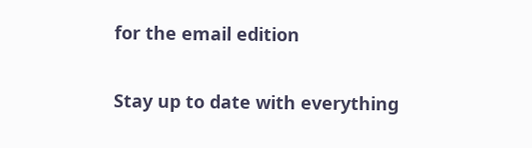for the email edition

Stay up to date with everything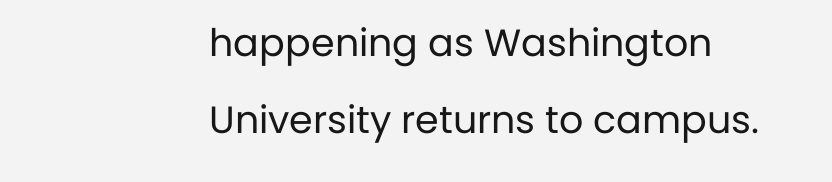happening as Washington University returns to campus.